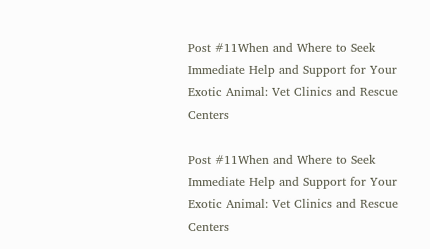Post #11When and Where to Seek Immediate Help and Support for Your Exotic Animal: Vet Clinics and Rescue Centers

Post #11When and Where to Seek Immediate Help and Support for Your Exotic Animal: Vet Clinics and Rescue Centers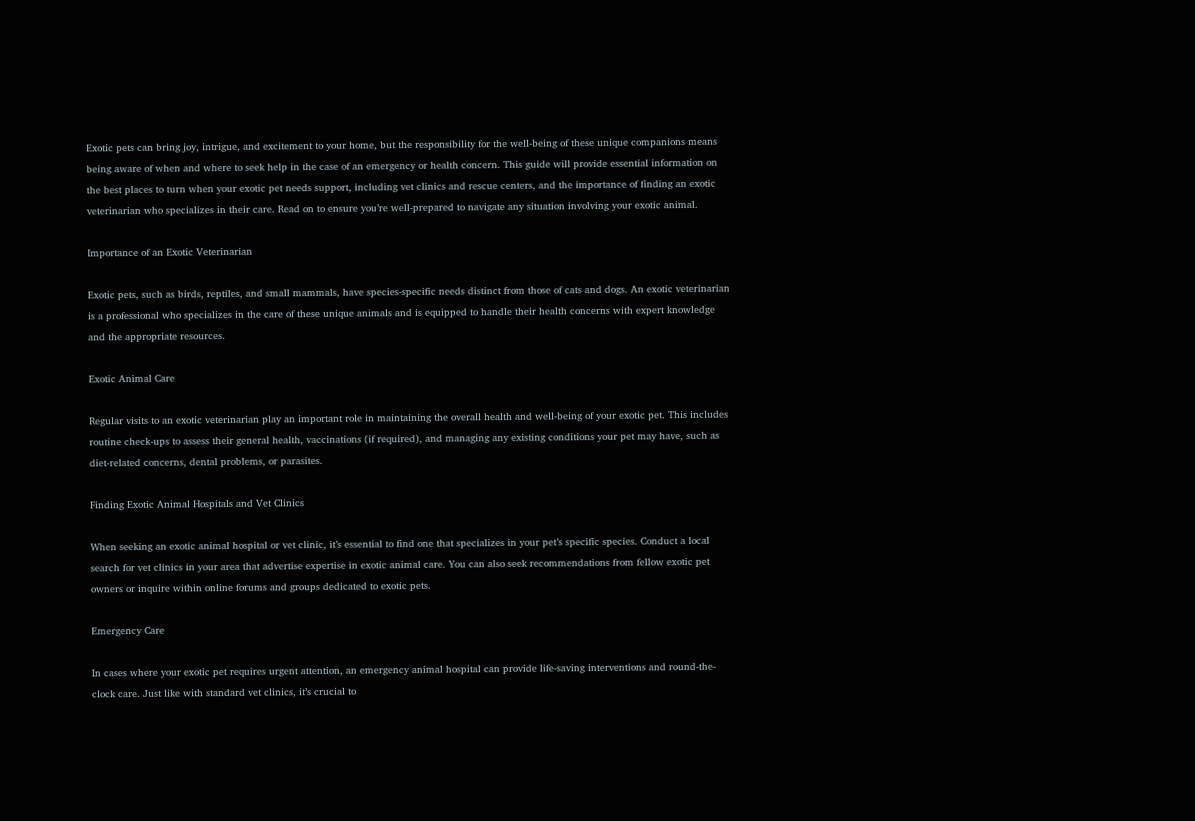Exotic pets can bring joy, intrigue, and excitement to your home, but the responsibility for the well-being of these unique companions means being aware of when and where to seek help in the case of an emergency or health concern. This guide will provide essential information on the best places to turn when your exotic pet needs support, including vet clinics and rescue centers, and the importance of finding an exotic veterinarian who specializes in their care. Read on to ensure you’re well-prepared to navigate any situation involving your exotic animal.

Importance of an Exotic Veterinarian

Exotic pets, such as birds, reptiles, and small mammals, have species-specific needs distinct from those of cats and dogs. An exotic veterinarian is a professional who specializes in the care of these unique animals and is equipped to handle their health concerns with expert knowledge and the appropriate resources.

Exotic Animal Care

Regular visits to an exotic veterinarian play an important role in maintaining the overall health and well-being of your exotic pet. This includes routine check-ups to assess their general health, vaccinations (if required), and managing any existing conditions your pet may have, such as diet-related concerns, dental problems, or parasites.

Finding Exotic Animal Hospitals and Vet Clinics

When seeking an exotic animal hospital or vet clinic, it’s essential to find one that specializes in your pet’s specific species. Conduct a local search for vet clinics in your area that advertise expertise in exotic animal care. You can also seek recommendations from fellow exotic pet owners or inquire within online forums and groups dedicated to exotic pets.

Emergency Care

In cases where your exotic pet requires urgent attention, an emergency animal hospital can provide life-saving interventions and round-the-clock care. Just like with standard vet clinics, it’s crucial to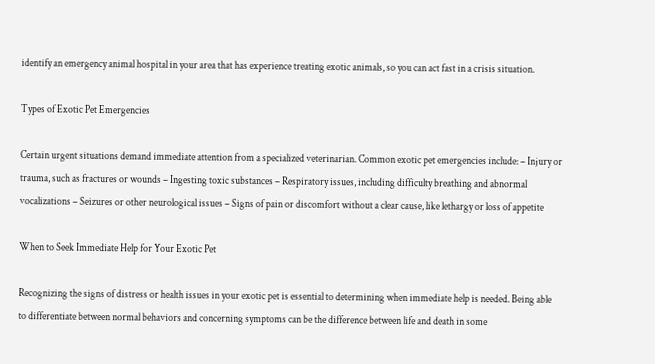identify an emergency animal hospital in your area that has experience treating exotic animals, so you can act fast in a crisis situation.

Types of Exotic Pet Emergencies

Certain urgent situations demand immediate attention from a specialized veterinarian. Common exotic pet emergencies include: – Injury or trauma, such as fractures or wounds – Ingesting toxic substances – Respiratory issues, including difficulty breathing and abnormal vocalizations – Seizures or other neurological issues – Signs of pain or discomfort without a clear cause, like lethargy or loss of appetite

When to Seek Immediate Help for Your Exotic Pet

Recognizing the signs of distress or health issues in your exotic pet is essential to determining when immediate help is needed. Being able to differentiate between normal behaviors and concerning symptoms can be the difference between life and death in some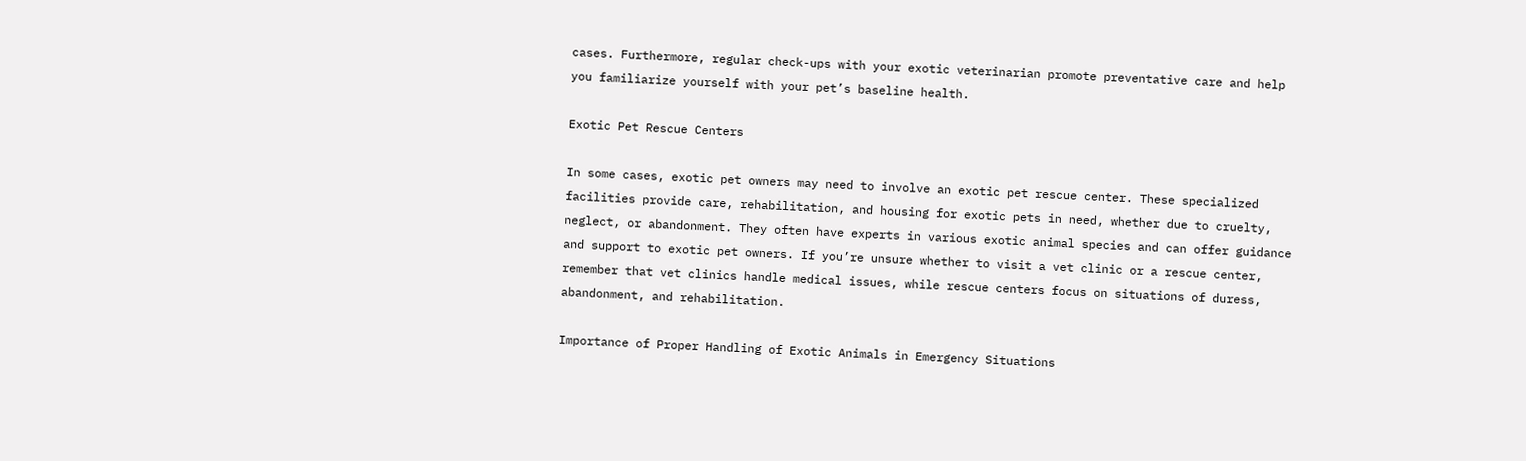cases. Furthermore, regular check-ups with your exotic veterinarian promote preventative care and help you familiarize yourself with your pet’s baseline health.

Exotic Pet Rescue Centers

In some cases, exotic pet owners may need to involve an exotic pet rescue center. These specialized facilities provide care, rehabilitation, and housing for exotic pets in need, whether due to cruelty, neglect, or abandonment. They often have experts in various exotic animal species and can offer guidance and support to exotic pet owners. If you’re unsure whether to visit a vet clinic or a rescue center, remember that vet clinics handle medical issues, while rescue centers focus on situations of duress, abandonment, and rehabilitation.

Importance of Proper Handling of Exotic Animals in Emergency Situations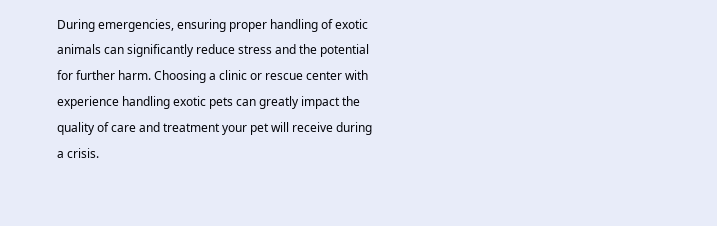During emergencies, ensuring proper handling of exotic animals can significantly reduce stress and the potential for further harm. Choosing a clinic or rescue center with experience handling exotic pets can greatly impact the quality of care and treatment your pet will receive during a crisis.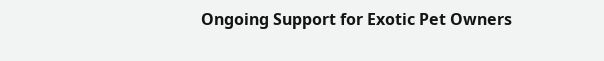Ongoing Support for Exotic Pet Owners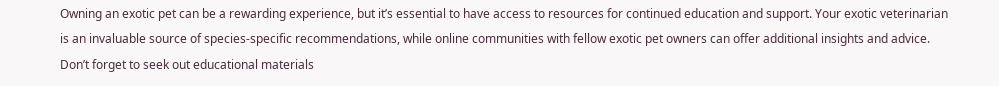Owning an exotic pet can be a rewarding experience, but it’s essential to have access to resources for continued education and support. Your exotic veterinarian is an invaluable source of species-specific recommendations, while online communities with fellow exotic pet owners can offer additional insights and advice. Don’t forget to seek out educational materials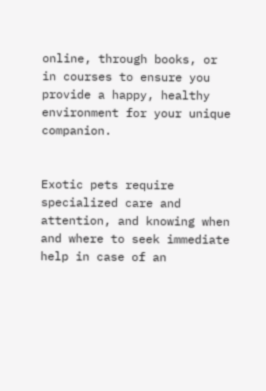online, through books, or in courses to ensure you provide a happy, healthy environment for your unique companion.


Exotic pets require specialized care and attention, and knowing when and where to seek immediate help in case of an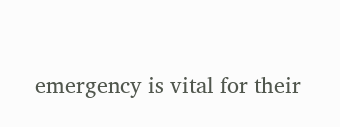emergency is vital for their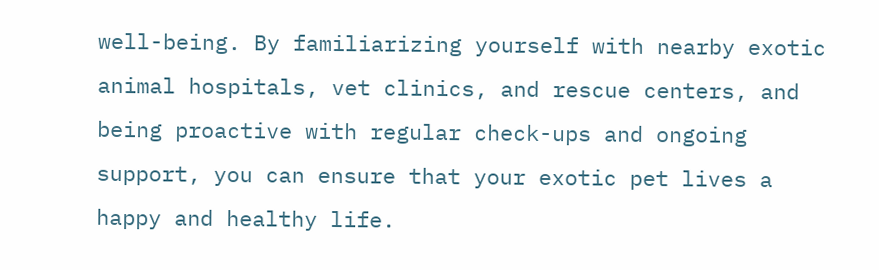well-being. By familiarizing yourself with nearby exotic animal hospitals, vet clinics, and rescue centers, and being proactive with regular check-ups and ongoing support, you can ensure that your exotic pet lives a happy and healthy life.